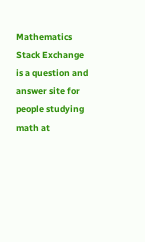Mathematics Stack Exchange is a question and answer site for people studying math at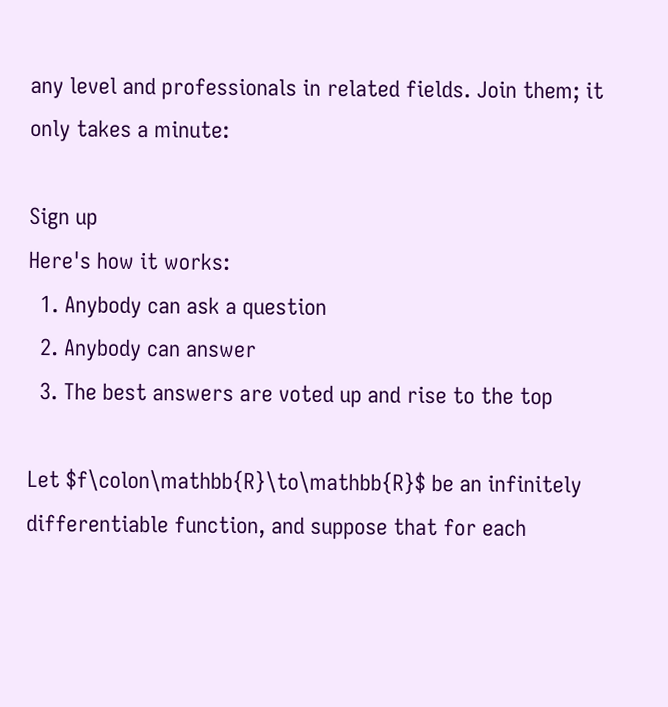any level and professionals in related fields. Join them; it only takes a minute:

Sign up
Here's how it works:
  1. Anybody can ask a question
  2. Anybody can answer
  3. The best answers are voted up and rise to the top

Let $f\colon\mathbb{R}\to\mathbb{R}$ be an infinitely differentiable function, and suppose that for each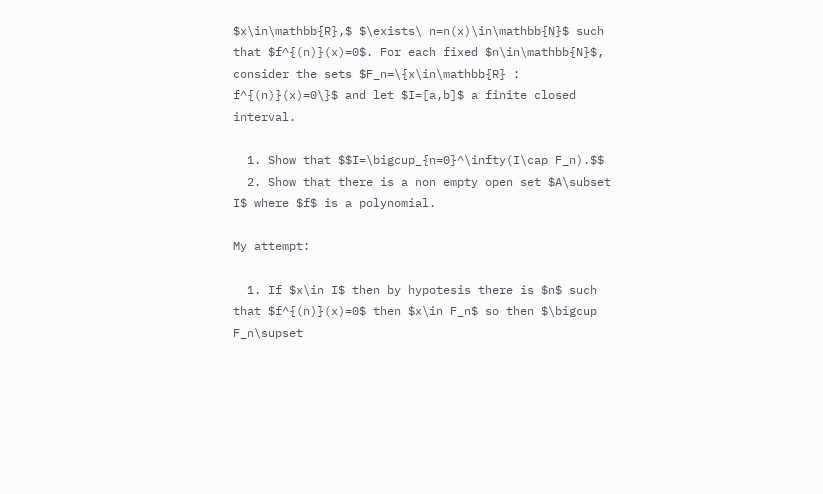$x\in\mathbb{R},$ $\exists\ n=n(x)\in\mathbb{N}$ such that $f^{(n)}(x)=0$. For each fixed $n\in\mathbb{N}$, consider the sets $F_n=\{x\in\mathbb{R} : f^{(n)}(x)=0\}$ and let $I=[a,b]$ a finite closed interval.

  1. Show that $$I=\bigcup_{n=0}^\infty(I\cap F_n).$$
  2. Show that there is a non empty open set $A\subset I$ where $f$ is a polynomial.

My attempt:

  1. If $x\in I$ then by hypotesis there is $n$ such that $f^{(n)}(x)=0$ then $x\in F_n$ so then $\bigcup F_n\supset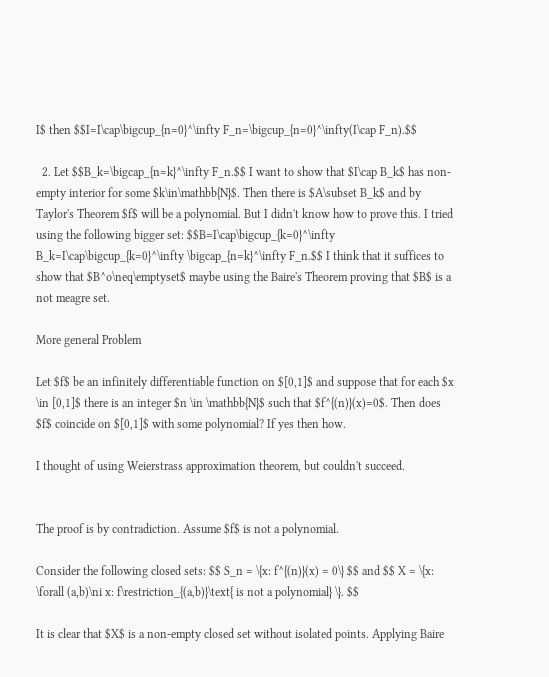I$ then $$I=I\cap\bigcup_{n=0}^\infty F_n=\bigcup_{n=0}^\infty(I\cap F_n).$$

  2. Let $$B_k=\bigcap_{n=k}^\infty F_n.$$ I want to show that $I\cap B_k$ has non-empty interior for some $k\in\mathbb{N}$. Then there is $A\subset B_k$ and by Taylor's Theorem $f$ will be a polynomial. But I didn't know how to prove this. I tried using the following bigger set: $$B=I\cap\bigcup_{k=0}^\infty B_k=I\cap\bigcup_{k=0}^\infty \bigcap_{n=k}^\infty F_n.$$ I think that it suffices to show that $B^o\neq\emptyset$ maybe using the Baire's Theorem proving that $B$ is a not meagre set.

More general Problem

Let $f$ be an infinitely differentiable function on $[0,1]$ and suppose that for each $x \in [0,1]$ there is an integer $n \in \mathbb{N}$ such that $f^{(n)}(x)=0$. Then does $f$ coincide on $[0,1]$ with some polynomial? If yes then how.

I thought of using Weierstrass approximation theorem, but couldn't succeed.


The proof is by contradiction. Assume $f$ is not a polynomial.

Consider the following closed sets: $$ S_n = \{x: f^{(n)}(x) = 0\} $$ and $$ X = \{x: \forall (a,b)\ni x: f\restriction_{(a,b)}\text{ is not a polynomial} \}. $$

It is clear that $X$ is a non-empty closed set without isolated points. Applying Baire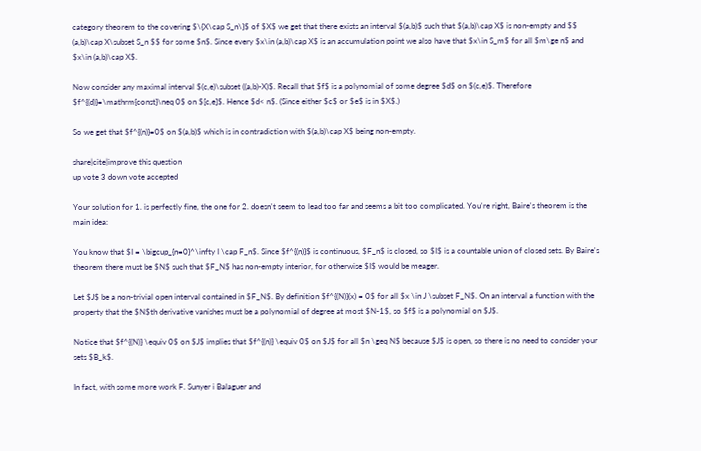category theorem to the covering $\{X\cap S_n\}$ of $X$ we get that there exists an interval $(a,b)$ such that $(a,b)\cap X$ is non-empty and $$ (a,b)\cap X\subset S_n $$ for some $n$. Since every $x\in (a,b)\cap X$ is an accumulation point we also have that $x\in S_m$ for all $m\ge n$ and $x\in (a,b)\cap X$.

Now consider any maximal interval $(c,e)\subset ((a,b)-X)$. Recall that $f$ is a polynomial of some degree $d$ on $(c,e)$. Therefore $f^{(d)}=\mathrm{const}\neq 0$ on $[c,e]$. Hence $d< n$. (Since either $c$ or $e$ is in $X$.)

So we get that $f^{(n)}=0$ on $(a,b)$ which is in contradiction with $(a,b)\cap X$ being non-empty.

share|cite|improve this question
up vote 3 down vote accepted

Your solution for 1. is perfectly fine, the one for 2. doesn't seem to lead too far and seems a bit too complicated. You're right, Baire's theorem is the main idea:

You know that $I = \bigcup_{n=0}^\infty I \cap F_n$. Since $f^{(n)}$ is continuous, $F_n$ is closed, so $I$ is a countable union of closed sets. By Baire's theorem there must be $N$ such that $F_N$ has non-empty interior, for otherwise $I$ would be meager.

Let $J$ be a non-trivial open interval contained in $F_N$. By definition $f^{(N)}(x) = 0$ for all $x \in J \subset F_N$. On an interval a function with the property that the $N$th derivative vanishes must be a polynomial of degree at most $N-1$, so $f$ is a polynomial on $J$.

Notice that $f^{(N)} \equiv 0$ on $J$ implies that $f^{(n)} \equiv 0$ on $J$ for all $n \geq N$ because $J$ is open, so there is no need to consider your sets $B_k$.

In fact, with some more work F. Sunyer i Balaguer and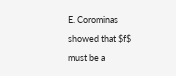E. Corominas showed that $f$ must be a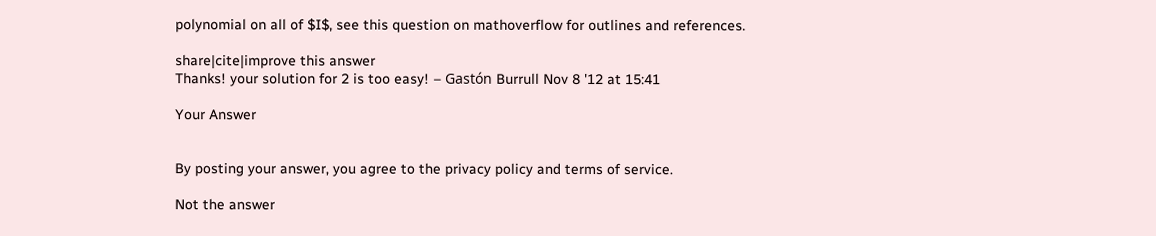polynomial on all of $I$, see this question on mathoverflow for outlines and references.

share|cite|improve this answer
Thanks! your solution for 2 is too easy! – Gastón Burrull Nov 8 '12 at 15:41

Your Answer


By posting your answer, you agree to the privacy policy and terms of service.

Not the answer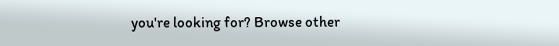you're looking for? Browse other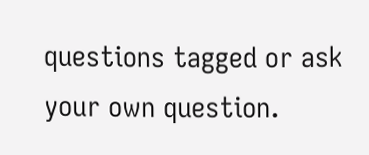questions tagged or ask your own question.